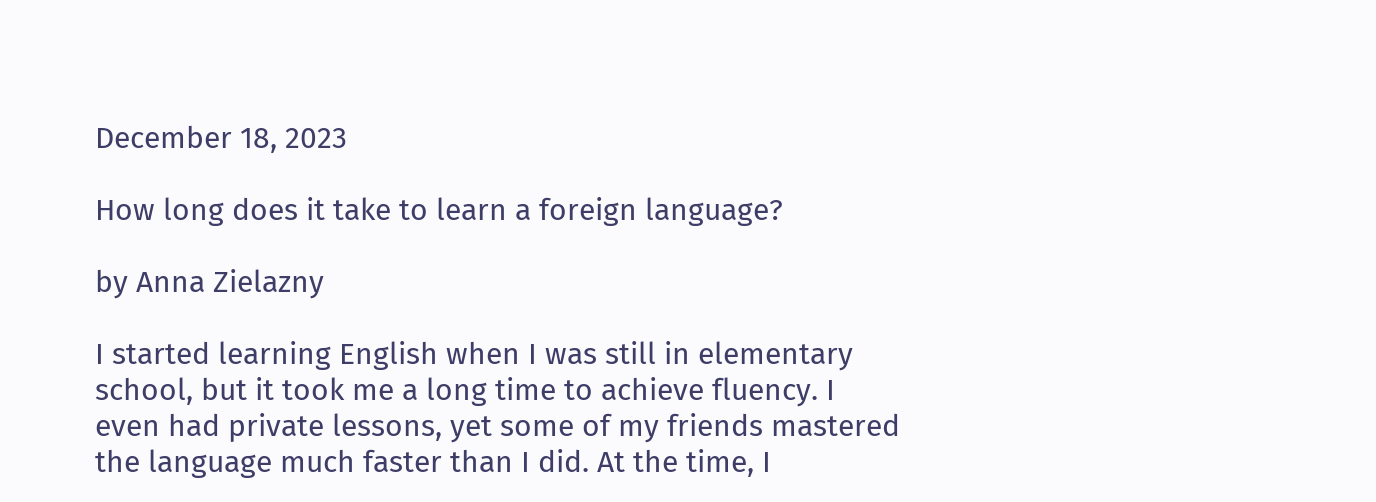December 18, 2023

How long does it take to learn a foreign language?

by Anna Zielazny

I started learning English when I was still in elementary school, but it took me a long time to achieve fluency. I even had private lessons, yet some of my friends mastered the language much faster than I did. At the time, I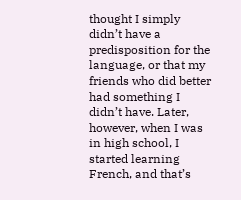thought I simply didn’t have a predisposition for the language, or that my friends who did better had something I didn’t have. Later, however, when I was in high school, I started learning French, and that’s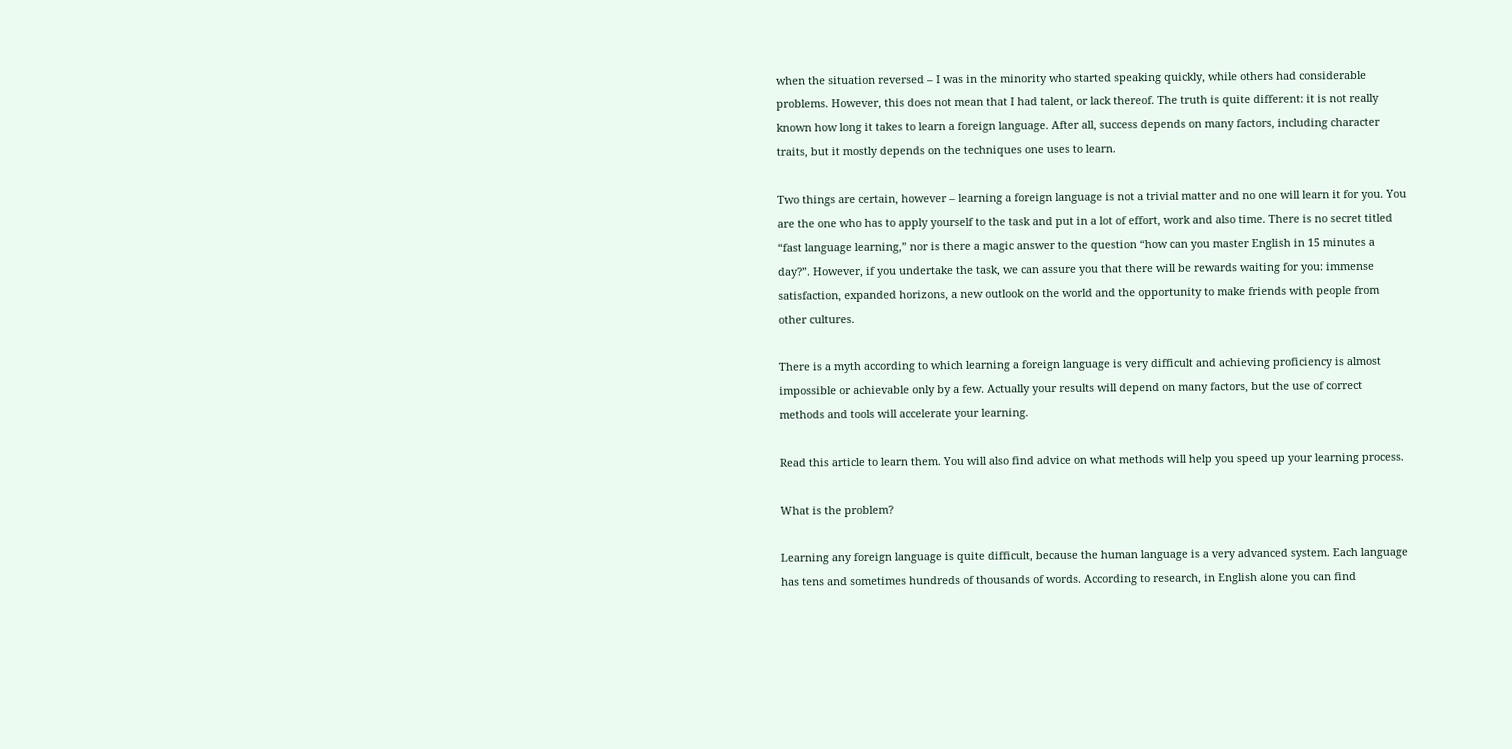when the situation reversed – I was in the minority who started speaking quickly, while others had considerable problems. However, this does not mean that I had talent, or lack thereof. The truth is quite different: it is not really known how long it takes to learn a foreign language. After all, success depends on many factors, including character traits, but it mostly depends on the techniques one uses to learn.

Two things are certain, however – learning a foreign language is not a trivial matter and no one will learn it for you. You are the one who has to apply yourself to the task and put in a lot of effort, work and also time. There is no secret titled “fast language learning,” nor is there a magic answer to the question “how can you master English in 15 minutes a day?”. However, if you undertake the task, we can assure you that there will be rewards waiting for you: immense satisfaction, expanded horizons, a new outlook on the world and the opportunity to make friends with people from other cultures.

There is a myth according to which learning a foreign language is very difficult and achieving proficiency is almost impossible or achievable only by a few. Actually your results will depend on many factors, but the use of correct methods and tools will accelerate your learning.

Read this article to learn them. You will also find advice on what methods will help you speed up your learning process.

What is the problem?

Learning any foreign language is quite difficult, because the human language is a very advanced system. Each language has tens and sometimes hundreds of thousands of words. According to research, in English alone you can find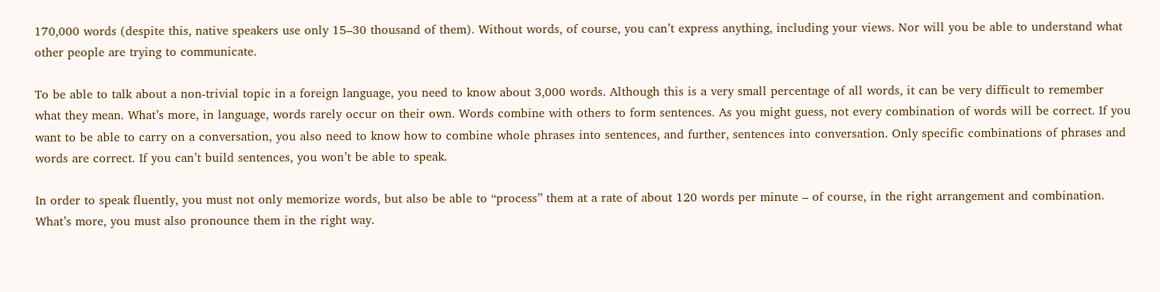170,000 words (despite this, native speakers use only 15–30 thousand of them). Without words, of course, you can’t express anything, including your views. Nor will you be able to understand what other people are trying to communicate.

To be able to talk about a non-trivial topic in a foreign language, you need to know about 3,000 words. Although this is a very small percentage of all words, it can be very difficult to remember what they mean. What’s more, in language, words rarely occur on their own. Words combine with others to form sentences. As you might guess, not every combination of words will be correct. If you want to be able to carry on a conversation, you also need to know how to combine whole phrases into sentences, and further, sentences into conversation. Only specific combinations of phrases and words are correct. If you can’t build sentences, you won’t be able to speak.

In order to speak fluently, you must not only memorize words, but also be able to “process” them at a rate of about 120 words per minute – of course, in the right arrangement and combination. What’s more, you must also pronounce them in the right way.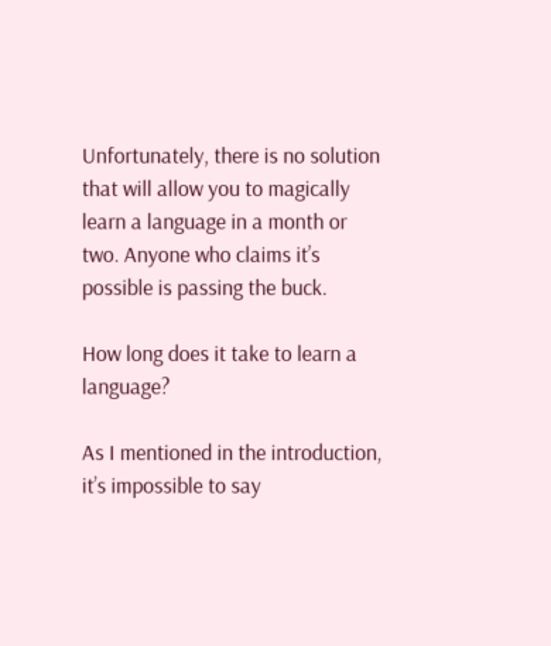Unfortunately, there is no solution that will allow you to magically learn a language in a month or two. Anyone who claims it’s possible is passing the buck.

How long does it take to learn a language?

As I mentioned in the introduction, it’s impossible to say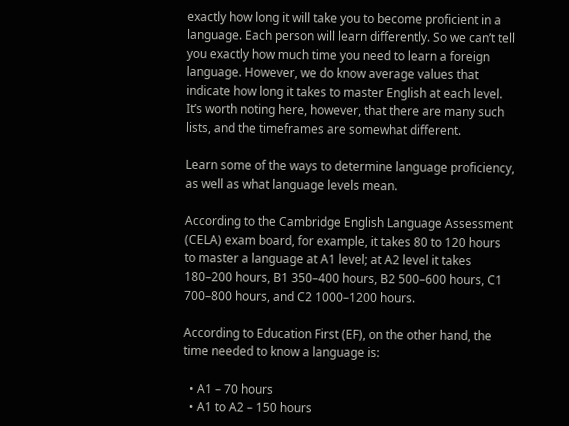exactly how long it will take you to become proficient in a language. Each person will learn differently. So we can’t tell you exactly how much time you need to learn a foreign language. However, we do know average values that indicate how long it takes to master English at each level. It’s worth noting here, however, that there are many such lists, and the timeframes are somewhat different.

Learn some of the ways to determine language proficiency, as well as what language levels mean.

According to the Cambridge English Language Assessment (CELA) exam board, for example, it takes 80 to 120 hours to master a language at A1 level; at A2 level it takes 180–200 hours, B1 350–400 hours, B2 500–600 hours, C1 700–800 hours, and C2 1000–1200 hours.

According to Education First (EF), on the other hand, the time needed to know a language is:

  • A1 – 70 hours
  • A1 to A2 – 150 hours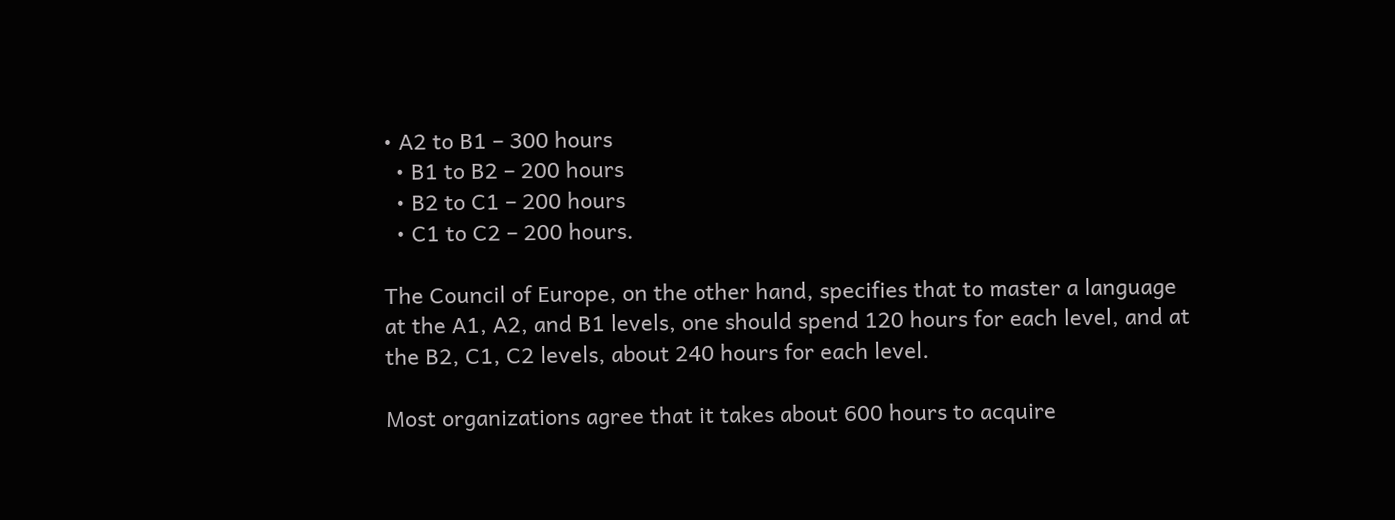• A2 to B1 – 300 hours
  • B1 to B2 – 200 hours
  • B2 to C1 – 200 hours
  • C1 to C2 – 200 hours.

The Council of Europe, on the other hand, specifies that to master a language at the A1, A2, and B1 levels, one should spend 120 hours for each level, and at the B2, C1, C2 levels, about 240 hours for each level.

Most organizations agree that it takes about 600 hours to acquire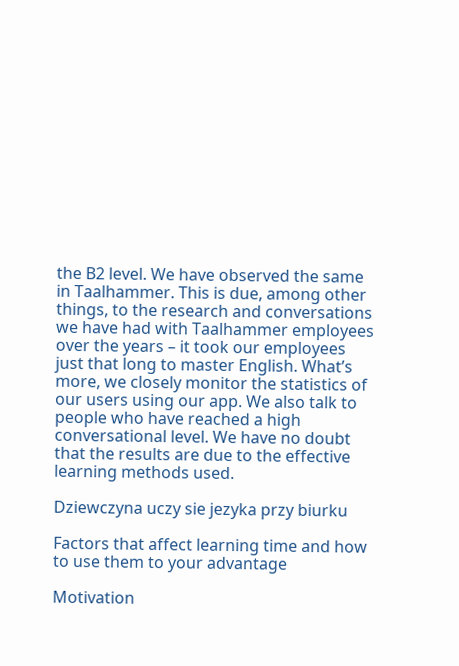the B2 level. We have observed the same in Taalhammer. This is due, among other things, to the research and conversations we have had with Taalhammer employees over the years – it took our employees just that long to master English. What’s more, we closely monitor the statistics of our users using our app. We also talk to people who have reached a high conversational level. We have no doubt that the results are due to the effective learning methods used.

Dziewczyna uczy sie jezyka przy biurku

Factors that affect learning time and how to use them to your advantage

Motivation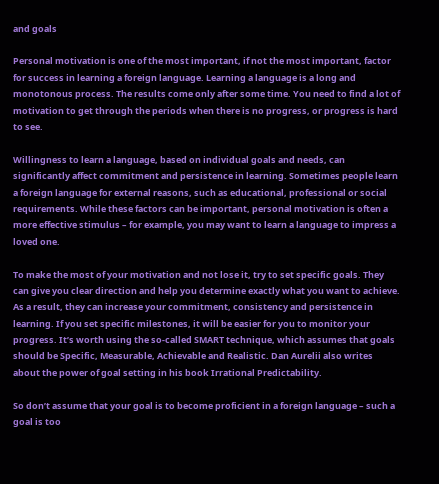and goals

Personal motivation is one of the most important, if not the most important, factor for success in learning a foreign language. Learning a language is a long and monotonous process. The results come only after some time. You need to find a lot of motivation to get through the periods when there is no progress, or progress is hard to see.

Willingness to learn a language, based on individual goals and needs, can significantly affect commitment and persistence in learning. Sometimes people learn a foreign language for external reasons, such as educational, professional or social requirements. While these factors can be important, personal motivation is often a more effective stimulus – for example, you may want to learn a language to impress a loved one.

To make the most of your motivation and not lose it, try to set specific goals. They can give you clear direction and help you determine exactly what you want to achieve. As a result, they can increase your commitment, consistency and persistence in learning. If you set specific milestones, it will be easier for you to monitor your progress. It’s worth using the so-called SMART technique, which assumes that goals should be Specific, Measurable, Achievable and Realistic. Dan Aurelii also writes about the power of goal setting in his book Irrational Predictability.

So don’t assume that your goal is to become proficient in a foreign language – such a goal is too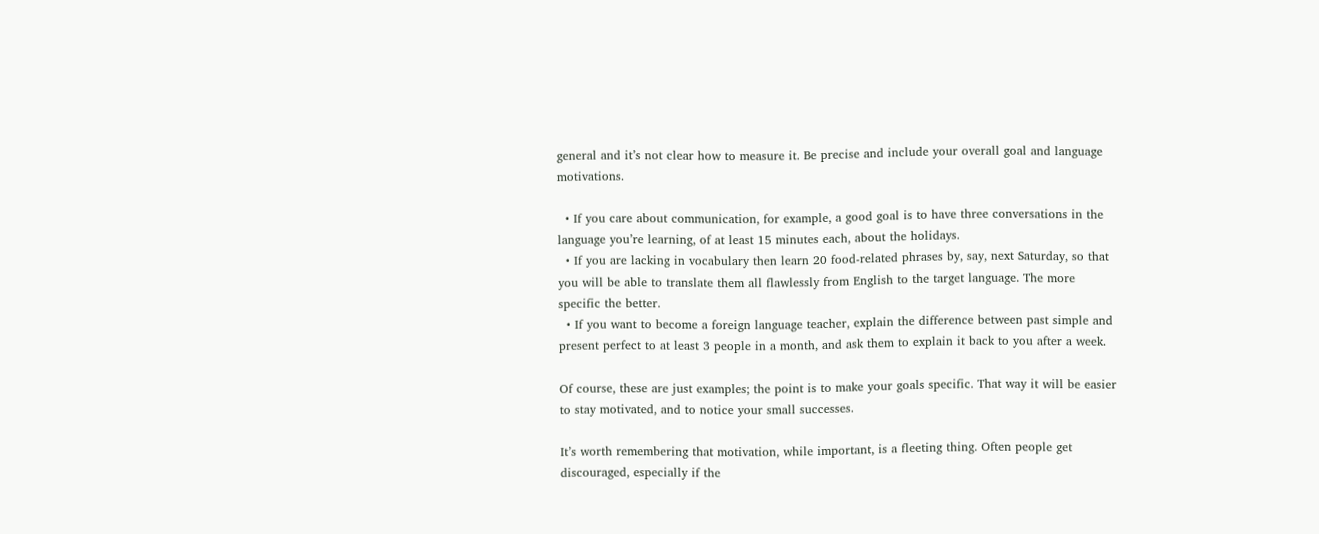general and it’s not clear how to measure it. Be precise and include your overall goal and language motivations.

  • If you care about communication, for example, a good goal is to have three conversations in the language you’re learning, of at least 15 minutes each, about the holidays.
  • If you are lacking in vocabulary then learn 20 food-related phrases by, say, next Saturday, so that you will be able to translate them all flawlessly from English to the target language. The more specific the better.
  • If you want to become a foreign language teacher, explain the difference between past simple and present perfect to at least 3 people in a month, and ask them to explain it back to you after a week.

Of course, these are just examples; the point is to make your goals specific. That way it will be easier to stay motivated, and to notice your small successes.

It’s worth remembering that motivation, while important, is a fleeting thing. Often people get discouraged, especially if the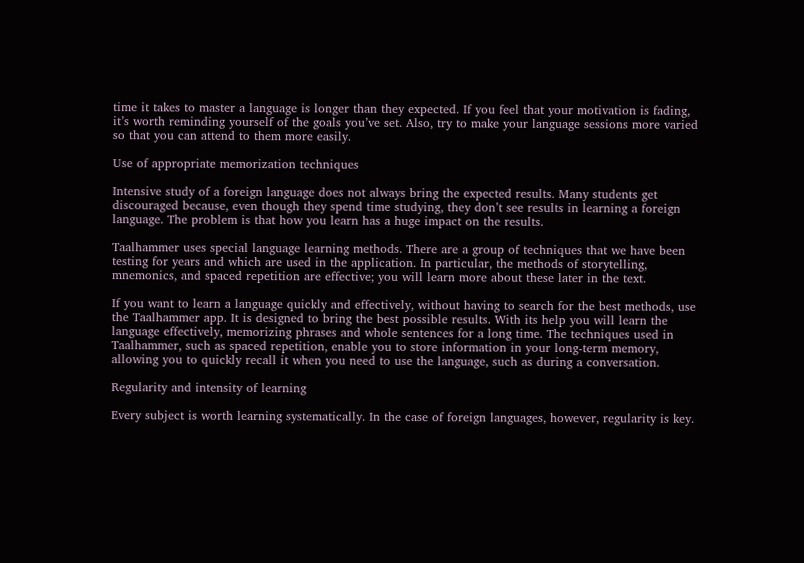time it takes to master a language is longer than they expected. If you feel that your motivation is fading, it’s worth reminding yourself of the goals you’ve set. Also, try to make your language sessions more varied so that you can attend to them more easily.

Use of appropriate memorization techniques

Intensive study of a foreign language does not always bring the expected results. Many students get discouraged because, even though they spend time studying, they don’t see results in learning a foreign language. The problem is that how you learn has a huge impact on the results.

Taalhammer uses special language learning methods. There are a group of techniques that we have been testing for years and which are used in the application. In particular, the methods of storytelling, mnemonics, and spaced repetition are effective; you will learn more about these later in the text.

If you want to learn a language quickly and effectively, without having to search for the best methods, use the Taalhammer app. It is designed to bring the best possible results. With its help you will learn the language effectively, memorizing phrases and whole sentences for a long time. The techniques used in Taalhammer, such as spaced repetition, enable you to store information in your long-term memory, allowing you to quickly recall it when you need to use the language, such as during a conversation.

Regularity and intensity of learning

Every subject is worth learning systematically. In the case of foreign languages, however, regularity is key.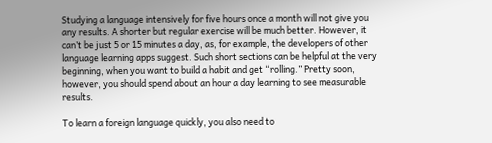Studying a language intensively for five hours once a month will not give you any results. A shorter but regular exercise will be much better. However, it can’t be just 5 or 15 minutes a day, as, for example, the developers of other language learning apps suggest. Such short sections can be helpful at the very beginning, when you want to build a habit and get “rolling.” Pretty soon, however, you should spend about an hour a day learning to see measurable results.

To learn a foreign language quickly, you also need to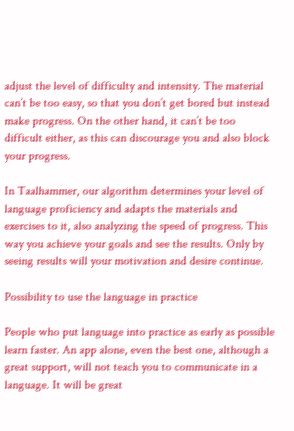adjust the level of difficulty and intensity. The material can’t be too easy, so that you don’t get bored but instead make progress. On the other hand, it can’t be too difficult either, as this can discourage you and also block your progress.

In Taalhammer, our algorithm determines your level of language proficiency and adapts the materials and exercises to it, also analyzing the speed of progress. This way you achieve your goals and see the results. Only by seeing results will your motivation and desire continue.

Possibility to use the language in practice

People who put language into practice as early as possible learn faster. An app alone, even the best one, although a great support, will not teach you to communicate in a language. It will be great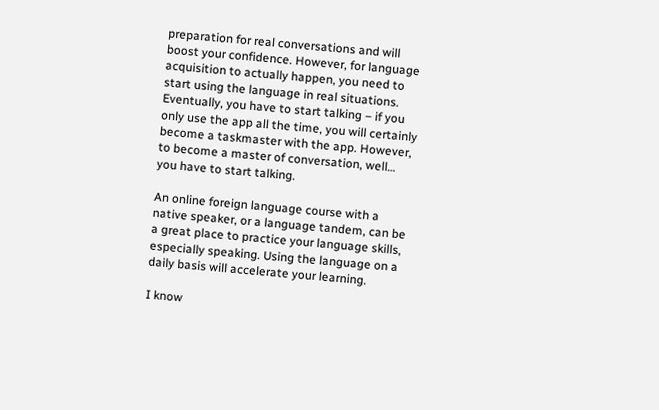preparation for real conversations and will boost your confidence. However, for language acquisition to actually happen, you need to start using the language in real situations. Eventually, you have to start talking – if you only use the app all the time, you will certainly become a taskmaster with the app. However, to become a master of conversation, well… you have to start talking.

An online foreign language course with a native speaker, or a language tandem, can be a great place to practice your language skills, especially speaking. Using the language on a daily basis will accelerate your learning.

I know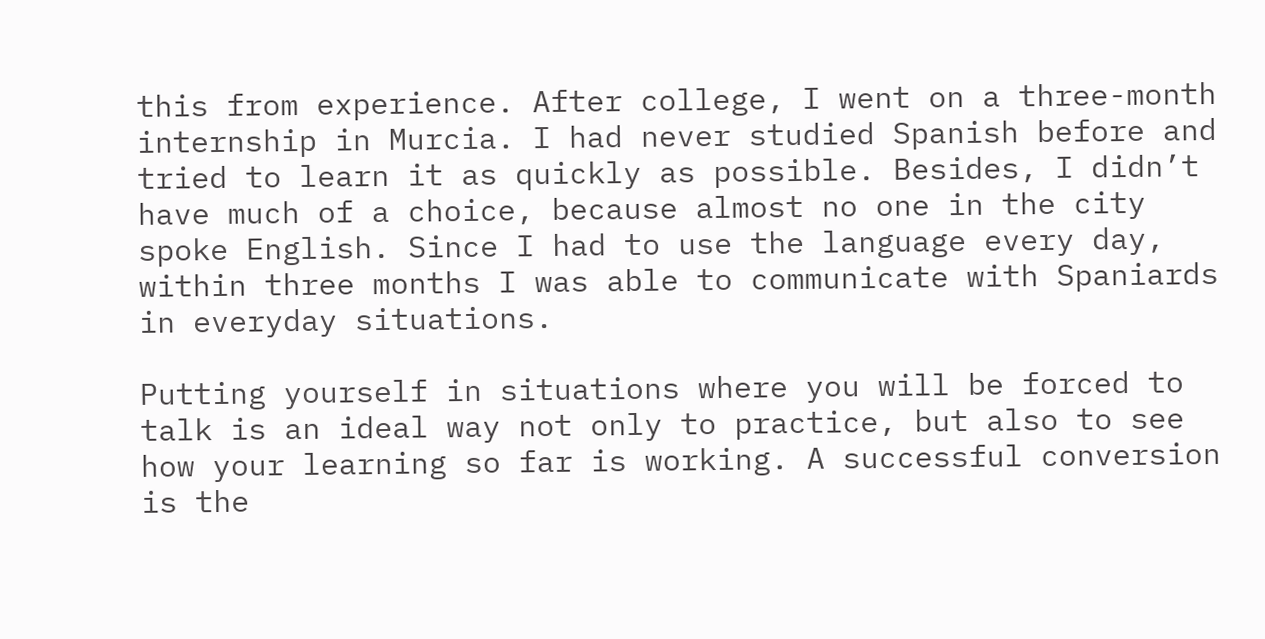this from experience. After college, I went on a three-month internship in Murcia. I had never studied Spanish before and tried to learn it as quickly as possible. Besides, I didn’t have much of a choice, because almost no one in the city spoke English. Since I had to use the language every day, within three months I was able to communicate with Spaniards in everyday situations.

Putting yourself in situations where you will be forced to talk is an ideal way not only to practice, but also to see how your learning so far is working. A successful conversion is the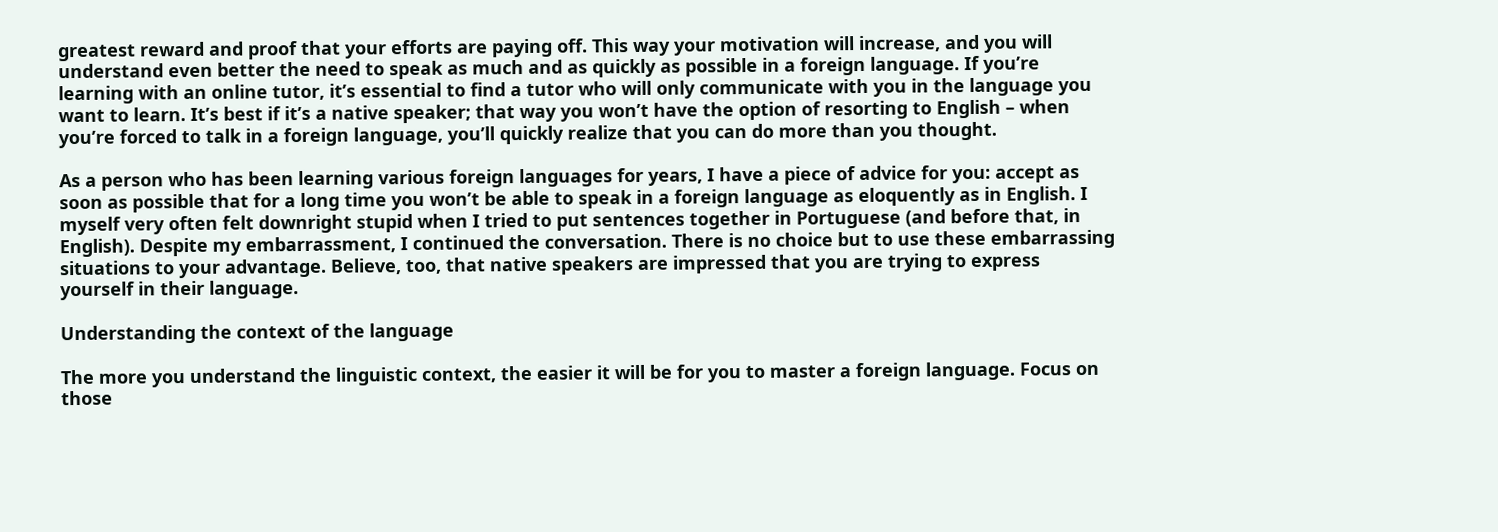greatest reward and proof that your efforts are paying off. This way your motivation will increase, and you will understand even better the need to speak as much and as quickly as possible in a foreign language. If you’re learning with an online tutor, it’s essential to find a tutor who will only communicate with you in the language you want to learn. It’s best if it’s a native speaker; that way you won’t have the option of resorting to English – when you’re forced to talk in a foreign language, you’ll quickly realize that you can do more than you thought.

As a person who has been learning various foreign languages for years, I have a piece of advice for you: accept as soon as possible that for a long time you won’t be able to speak in a foreign language as eloquently as in English. I myself very often felt downright stupid when I tried to put sentences together in Portuguese (and before that, in English). Despite my embarrassment, I continued the conversation. There is no choice but to use these embarrassing situations to your advantage. Believe, too, that native speakers are impressed that you are trying to express yourself in their language.

Understanding the context of the language

The more you understand the linguistic context, the easier it will be for you to master a foreign language. Focus on those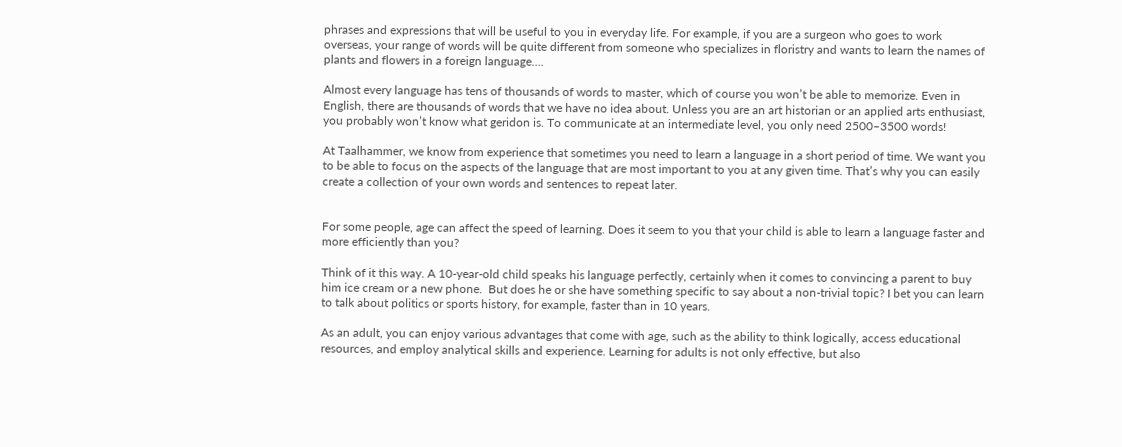phrases and expressions that will be useful to you in everyday life. For example, if you are a surgeon who goes to work overseas, your range of words will be quite different from someone who specializes in floristry and wants to learn the names of plants and flowers in a foreign language….

Almost every language has tens of thousands of words to master, which of course you won’t be able to memorize. Even in English, there are thousands of words that we have no idea about. Unless you are an art historian or an applied arts enthusiast, you probably won’t know what geridon is. To communicate at an intermediate level, you only need 2500–3500 words!

At Taalhammer, we know from experience that sometimes you need to learn a language in a short period of time. We want you to be able to focus on the aspects of the language that are most important to you at any given time. That’s why you can easily create a collection of your own words and sentences to repeat later.


For some people, age can affect the speed of learning. Does it seem to you that your child is able to learn a language faster and more efficiently than you?

Think of it this way. A 10-year-old child speaks his language perfectly, certainly when it comes to convincing a parent to buy him ice cream or a new phone.  But does he or she have something specific to say about a non-trivial topic? I bet you can learn to talk about politics or sports history, for example, faster than in 10 years.

As an adult, you can enjoy various advantages that come with age, such as the ability to think logically, access educational resources, and employ analytical skills and experience. Learning for adults is not only effective, but also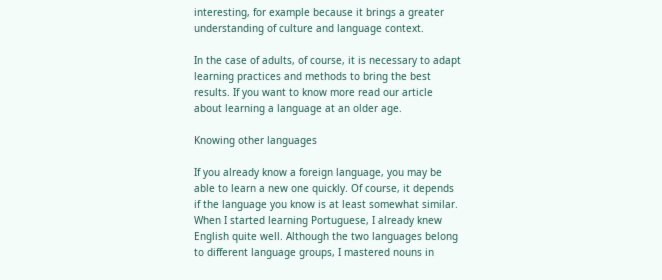interesting, for example because it brings a greater understanding of culture and language context.

In the case of adults, of course, it is necessary to adapt learning practices and methods to bring the best results. If you want to know more read our article about learning a language at an older age.

Knowing other languages

If you already know a foreign language, you may be able to learn a new one quickly. Of course, it depends if the language you know is at least somewhat similar. When I started learning Portuguese, I already knew English quite well. Although the two languages belong to different language groups, I mastered nouns in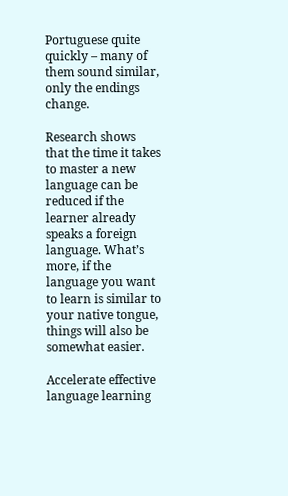Portuguese quite quickly – many of them sound similar, only the endings change.

Research shows that the time it takes to master a new language can be reduced if the learner already speaks a foreign language. What’s more, if the language you want to learn is similar to your native tongue, things will also be somewhat easier.

Accelerate effective language learning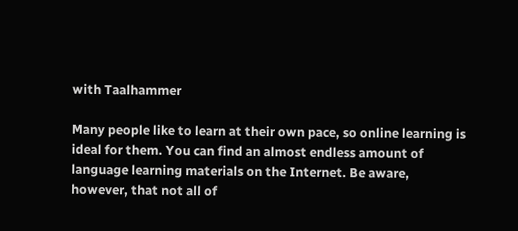with Taalhammer

Many people like to learn at their own pace, so online learning is ideal for them. You can find an almost endless amount of language learning materials on the Internet. Be aware, however, that not all of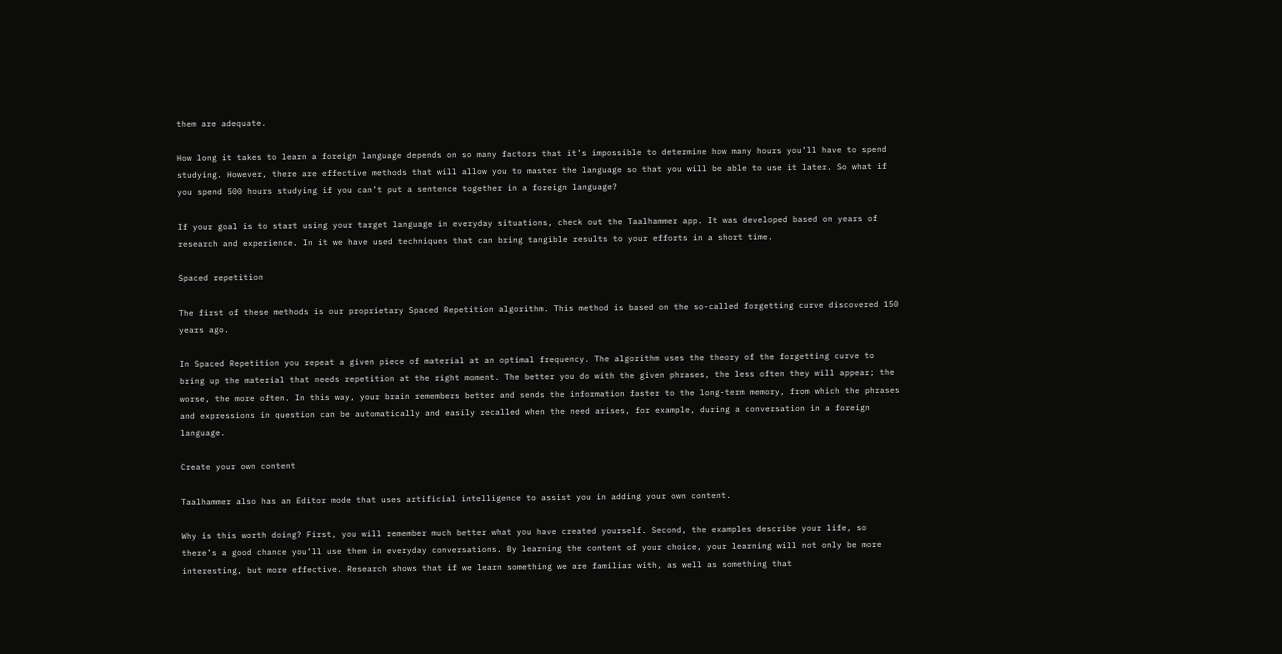them are adequate.

How long it takes to learn a foreign language depends on so many factors that it’s impossible to determine how many hours you’ll have to spend studying. However, there are effective methods that will allow you to master the language so that you will be able to use it later. So what if you spend 500 hours studying if you can’t put a sentence together in a foreign language?

If your goal is to start using your target language in everyday situations, check out the Taalhammer app. It was developed based on years of research and experience. In it we have used techniques that can bring tangible results to your efforts in a short time.

Spaced repetition

The first of these methods is our proprietary Spaced Repetition algorithm. This method is based on the so-called forgetting curve discovered 150 years ago.

In Spaced Repetition you repeat a given piece of material at an optimal frequency. The algorithm uses the theory of the forgetting curve to bring up the material that needs repetition at the right moment. The better you do with the given phrases, the less often they will appear; the worse, the more often. In this way, your brain remembers better and sends the information faster to the long-term memory, from which the phrases and expressions in question can be automatically and easily recalled when the need arises, for example, during a conversation in a foreign language.

Create your own content

Taalhammer also has an Editor mode that uses artificial intelligence to assist you in adding your own content.

Why is this worth doing? First, you will remember much better what you have created yourself. Second, the examples describe your life, so there’s a good chance you’ll use them in everyday conversations. By learning the content of your choice, your learning will not only be more interesting, but more effective. Research shows that if we learn something we are familiar with, as well as something that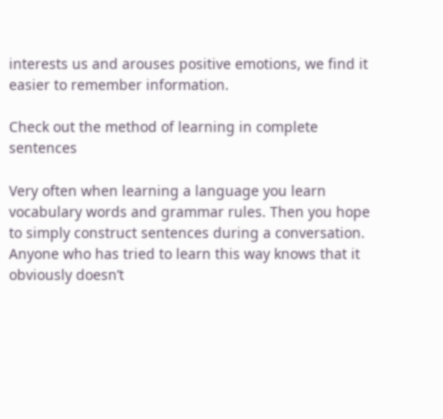interests us and arouses positive emotions, we find it easier to remember information.

Check out the method of learning in complete sentences

Very often when learning a language you learn vocabulary words and grammar rules. Then you hope to simply construct sentences during a conversation. Anyone who has tried to learn this way knows that it obviously doesn’t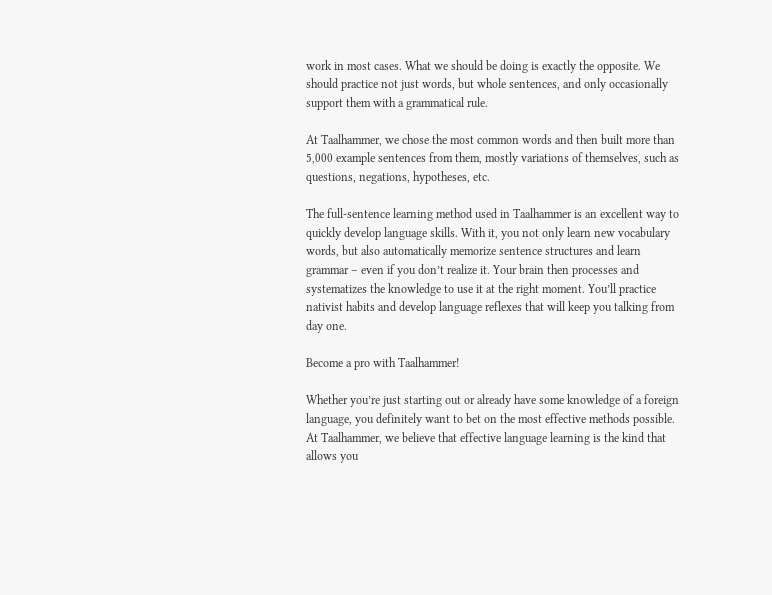work in most cases. What we should be doing is exactly the opposite. We should practice not just words, but whole sentences, and only occasionally support them with a grammatical rule.

At Taalhammer, we chose the most common words and then built more than 5,000 example sentences from them, mostly variations of themselves, such as questions, negations, hypotheses, etc.

The full-sentence learning method used in Taalhammer is an excellent way to quickly develop language skills. With it, you not only learn new vocabulary words, but also automatically memorize sentence structures and learn grammar – even if you don’t realize it. Your brain then processes and systematizes the knowledge to use it at the right moment. You’ll practice nativist habits and develop language reflexes that will keep you talking from day one.

Become a pro with Taalhammer!

Whether you’re just starting out or already have some knowledge of a foreign language, you definitely want to bet on the most effective methods possible. At Taalhammer, we believe that effective language learning is the kind that allows you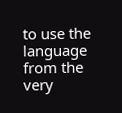to use the language from the very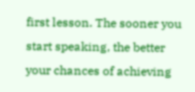first lesson. The sooner you start speaking, the better your chances of achieving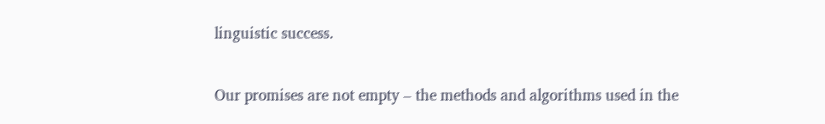linguistic success.

Our promises are not empty – the methods and algorithms used in the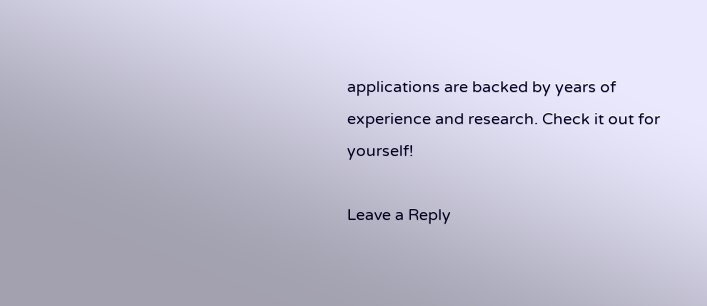applications are backed by years of experience and research. Check it out for yourself!

Leave a Reply